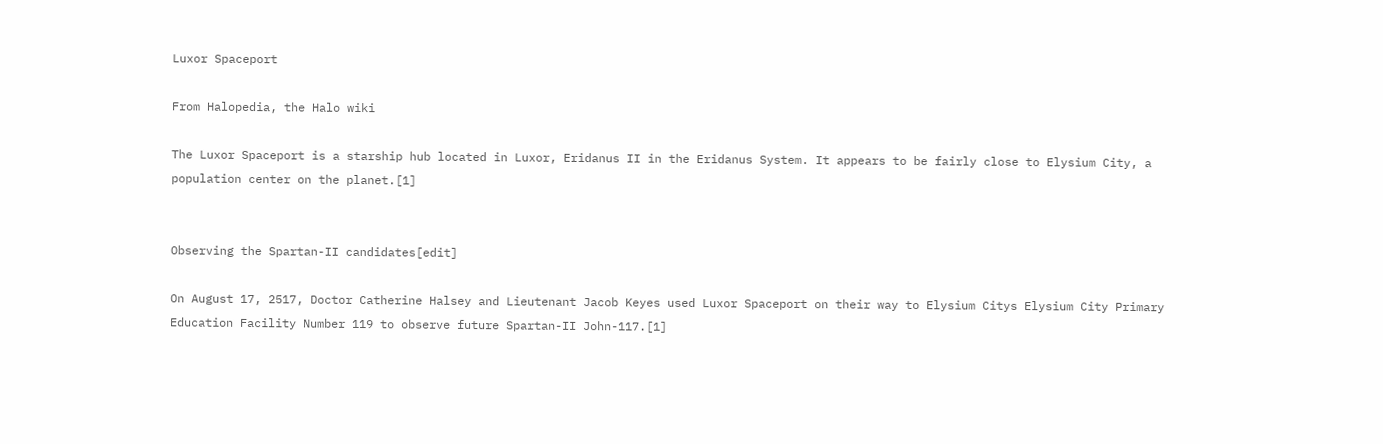Luxor Spaceport

From Halopedia, the Halo wiki

The Luxor Spaceport is a starship hub located in Luxor, Eridanus II in the Eridanus System. It appears to be fairly close to Elysium City, a population center on the planet.[1]


Observing the Spartan-II candidates[edit]

On August 17, 2517, Doctor Catherine Halsey and Lieutenant Jacob Keyes used Luxor Spaceport on their way to Elysium Citys Elysium City Primary Education Facility Number 119 to observe future Spartan-II John-117.[1]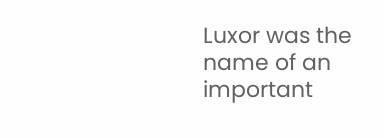Luxor was the name of an important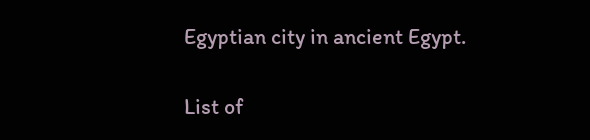Egyptian city in ancient Egypt.

List of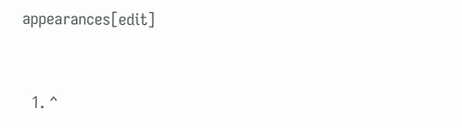appearances[edit]


  1. ^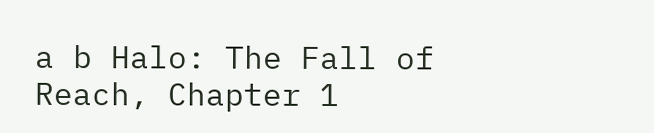a b Halo: The Fall of Reach, Chapter 1